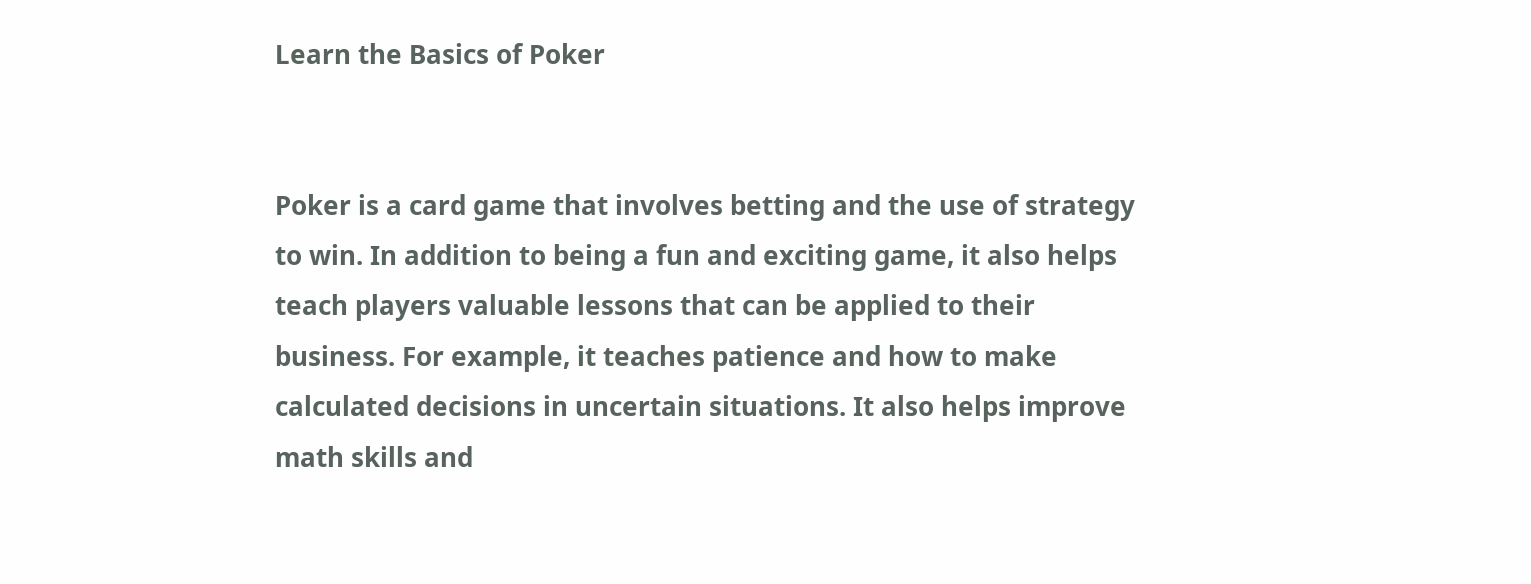Learn the Basics of Poker


Poker is a card game that involves betting and the use of strategy to win. In addition to being a fun and exciting game, it also helps teach players valuable lessons that can be applied to their business. For example, it teaches patience and how to make calculated decisions in uncertain situations. It also helps improve math skills and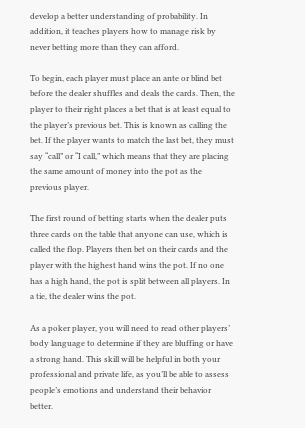develop a better understanding of probability. In addition, it teaches players how to manage risk by never betting more than they can afford.

To begin, each player must place an ante or blind bet before the dealer shuffles and deals the cards. Then, the player to their right places a bet that is at least equal to the player’s previous bet. This is known as calling the bet. If the player wants to match the last bet, they must say “call” or “I call,” which means that they are placing the same amount of money into the pot as the previous player.

The first round of betting starts when the dealer puts three cards on the table that anyone can use, which is called the flop. Players then bet on their cards and the player with the highest hand wins the pot. If no one has a high hand, the pot is split between all players. In a tie, the dealer wins the pot.

As a poker player, you will need to read other players’ body language to determine if they are bluffing or have a strong hand. This skill will be helpful in both your professional and private life, as you’ll be able to assess people’s emotions and understand their behavior better.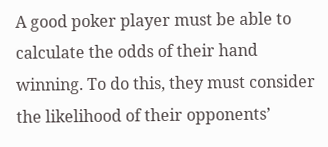A good poker player must be able to calculate the odds of their hand winning. To do this, they must consider the likelihood of their opponents’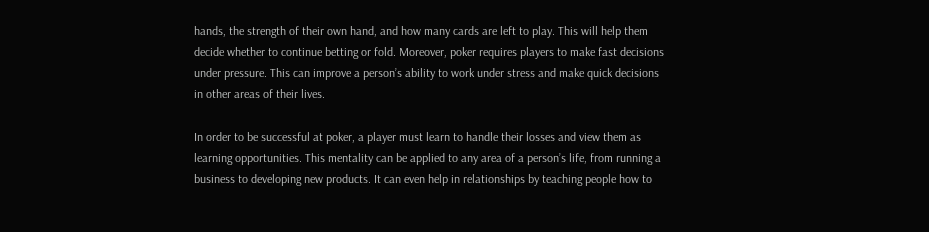hands, the strength of their own hand, and how many cards are left to play. This will help them decide whether to continue betting or fold. Moreover, poker requires players to make fast decisions under pressure. This can improve a person’s ability to work under stress and make quick decisions in other areas of their lives.

In order to be successful at poker, a player must learn to handle their losses and view them as learning opportunities. This mentality can be applied to any area of a person’s life, from running a business to developing new products. It can even help in relationships by teaching people how to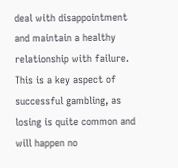deal with disappointment and maintain a healthy relationship with failure. This is a key aspect of successful gambling, as losing is quite common and will happen no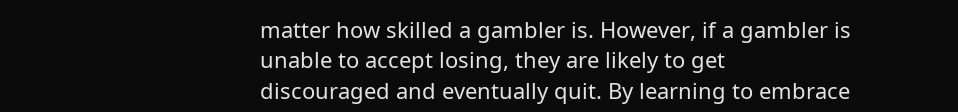matter how skilled a gambler is. However, if a gambler is unable to accept losing, they are likely to get discouraged and eventually quit. By learning to embrace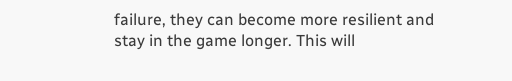failure, they can become more resilient and stay in the game longer. This will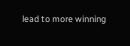lead to more winning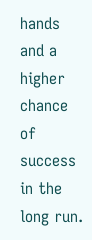hands and a higher chance of success in the long run.